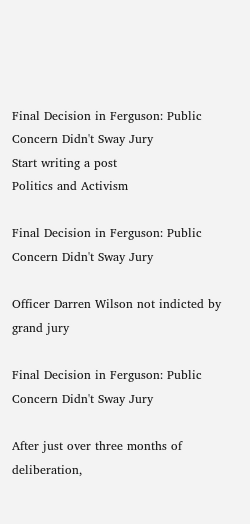Final Decision in Ferguson: Public Concern Didn't Sway Jury
Start writing a post
Politics and Activism

Final Decision in Ferguson: Public Concern Didn't Sway Jury

Officer Darren Wilson not indicted by grand jury

Final Decision in Ferguson: Public Concern Didn't Sway Jury

After just over three months of deliberation,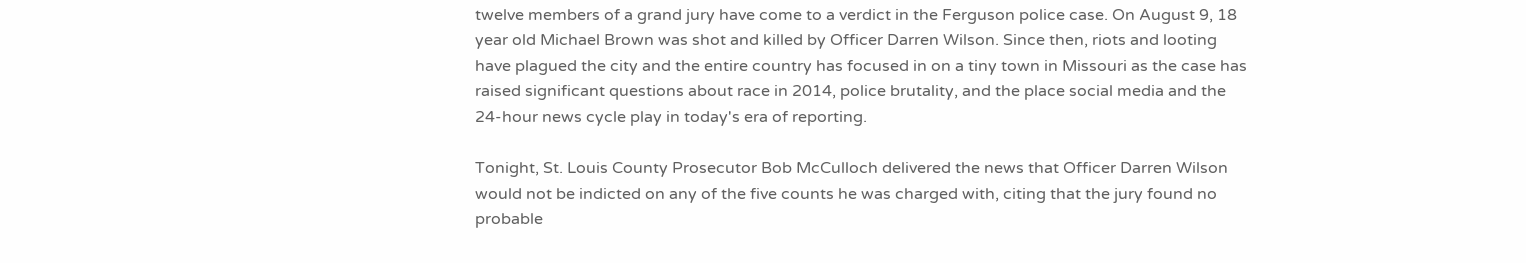twelve members of a grand jury have come to a verdict in the Ferguson police case. On August 9, 18 year old Michael Brown was shot and killed by Officer Darren Wilson. Since then, riots and looting have plagued the city and the entire country has focused in on a tiny town in Missouri as the case has raised significant questions about race in 2014, police brutality, and the place social media and the 24-hour news cycle play in today's era of reporting.

Tonight, St. Louis County Prosecutor Bob McCulloch delivered the news that Officer Darren Wilson would not be indicted on any of the five counts he was charged with, citing that the jury found no probable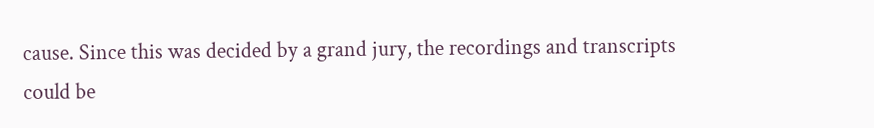cause. Since this was decided by a grand jury, the recordings and transcripts could be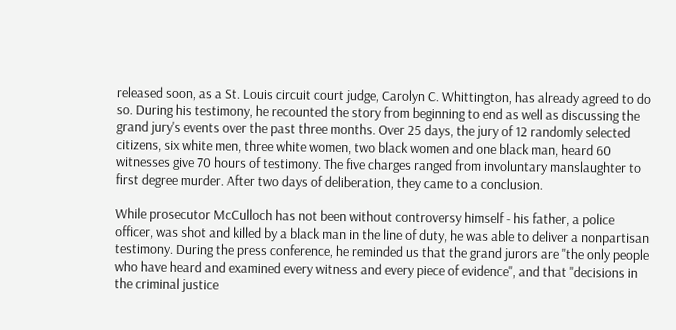released soon, as a St. Louis circuit court judge, Carolyn C. Whittington, has already agreed to do so. During his testimony, he recounted the story from beginning to end as well as discussing the grand jury's events over the past three months. Over 25 days, the jury of 12 randomly selected citizens, six white men, three white women, two black women and one black man, heard 60 witnesses give 70 hours of testimony. The five charges ranged from involuntary manslaughter to first degree murder. After two days of deliberation, they came to a conclusion.

While prosecutor McCulloch has not been without controversy himself - his father, a police officer, was shot and killed by a black man in the line of duty, he was able to deliver a nonpartisan testimony. During the press conference, he reminded us that the grand jurors are "the only people who have heard and examined every witness and every piece of evidence", and that "decisions in the criminal justice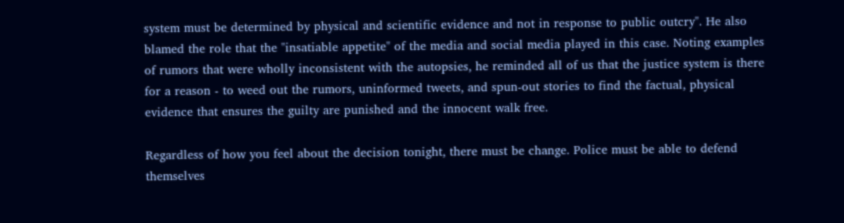system must be determined by physical and scientific evidence and not in response to public outcry". He also blamed the role that the "insatiable appetite" of the media and social media played in this case. Noting examples of rumors that were wholly inconsistent with the autopsies, he reminded all of us that the justice system is there for a reason - to weed out the rumors, uninformed tweets, and spun-out stories to find the factual, physical evidence that ensures the guilty are punished and the innocent walk free.

Regardless of how you feel about the decision tonight, there must be change. Police must be able to defend themselves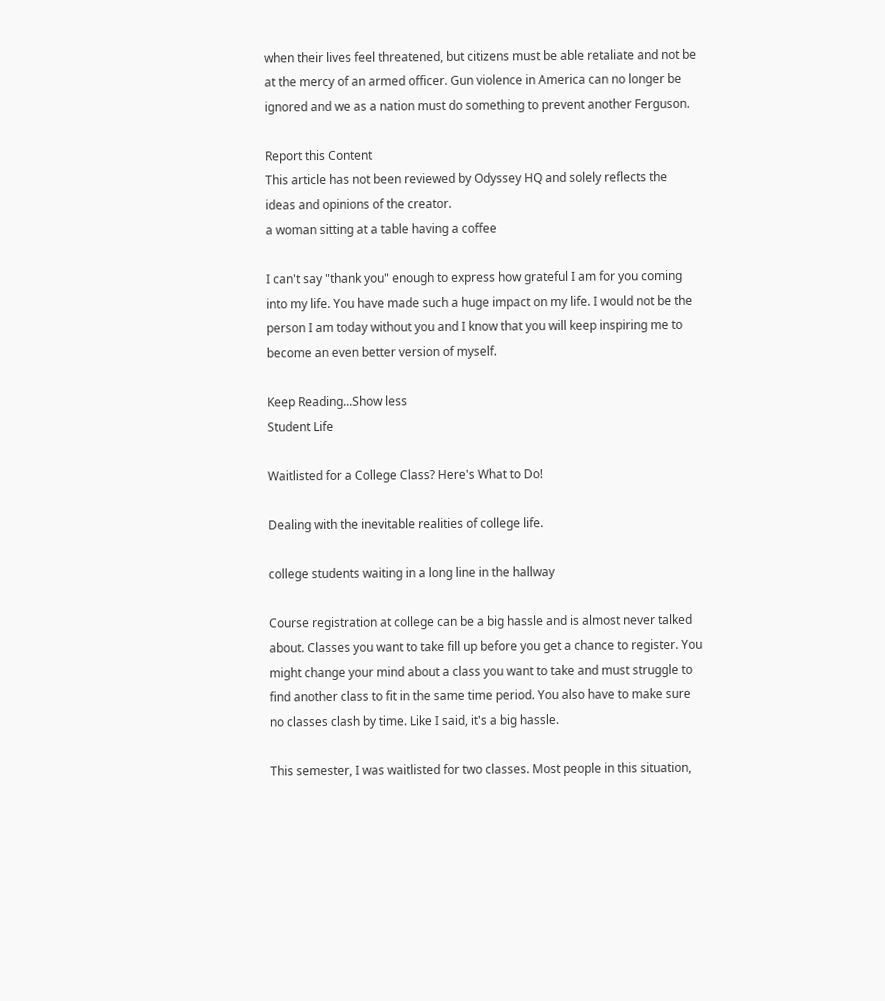when their lives feel threatened, but citizens must be able retaliate and not be at the mercy of an armed officer. Gun violence in America can no longer be ignored and we as a nation must do something to prevent another Ferguson.

Report this Content
This article has not been reviewed by Odyssey HQ and solely reflects the ideas and opinions of the creator.
a woman sitting at a table having a coffee

I can't say "thank you" enough to express how grateful I am for you coming into my life. You have made such a huge impact on my life. I would not be the person I am today without you and I know that you will keep inspiring me to become an even better version of myself.

Keep Reading...Show less
Student Life

Waitlisted for a College Class? Here's What to Do!

Dealing with the inevitable realities of college life.

college students waiting in a long line in the hallway

Course registration at college can be a big hassle and is almost never talked about. Classes you want to take fill up before you get a chance to register. You might change your mind about a class you want to take and must struggle to find another class to fit in the same time period. You also have to make sure no classes clash by time. Like I said, it's a big hassle.

This semester, I was waitlisted for two classes. Most people in this situation,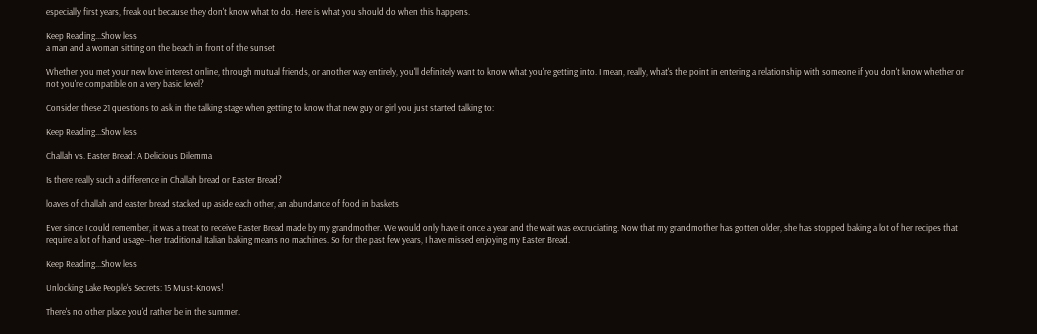especially first years, freak out because they don't know what to do. Here is what you should do when this happens.

Keep Reading...Show less
a man and a woman sitting on the beach in front of the sunset

Whether you met your new love interest online, through mutual friends, or another way entirely, you'll definitely want to know what you're getting into. I mean, really, what's the point in entering a relationship with someone if you don't know whether or not you're compatible on a very basic level?

Consider these 21 questions to ask in the talking stage when getting to know that new guy or girl you just started talking to:

Keep Reading...Show less

Challah vs. Easter Bread: A Delicious Dilemma

Is there really such a difference in Challah bread or Easter Bread?

loaves of challah and easter bread stacked up aside each other, an abundance of food in baskets

Ever since I could remember, it was a treat to receive Easter Bread made by my grandmother. We would only have it once a year and the wait was excruciating. Now that my grandmother has gotten older, she has stopped baking a lot of her recipes that require a lot of hand usage--her traditional Italian baking means no machines. So for the past few years, I have missed enjoying my Easter Bread.

Keep Reading...Show less

Unlocking Lake People's Secrets: 15 Must-Knows!

There's no other place you'd rather be in the summer.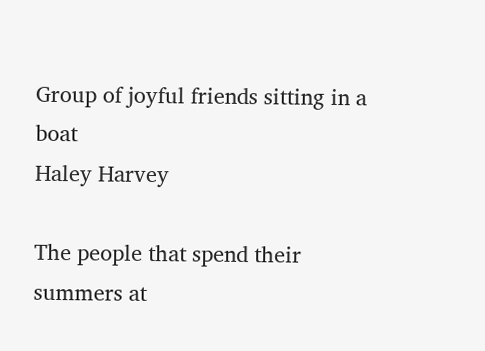Group of joyful friends sitting in a boat
Haley Harvey

The people that spend their summers at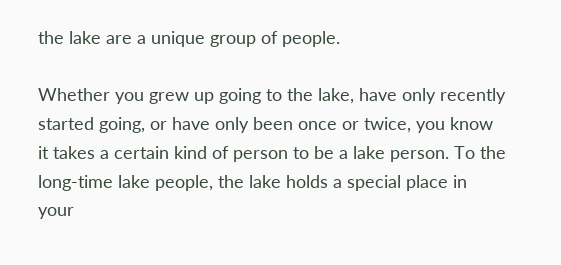the lake are a unique group of people.

Whether you grew up going to the lake, have only recently started going, or have only been once or twice, you know it takes a certain kind of person to be a lake person. To the long-time lake people, the lake holds a special place in your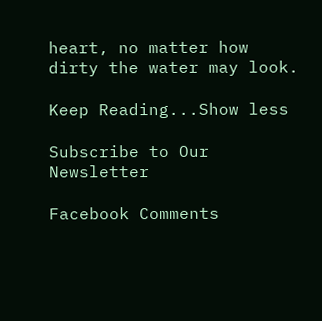heart, no matter how dirty the water may look.

Keep Reading...Show less

Subscribe to Our Newsletter

Facebook Comments